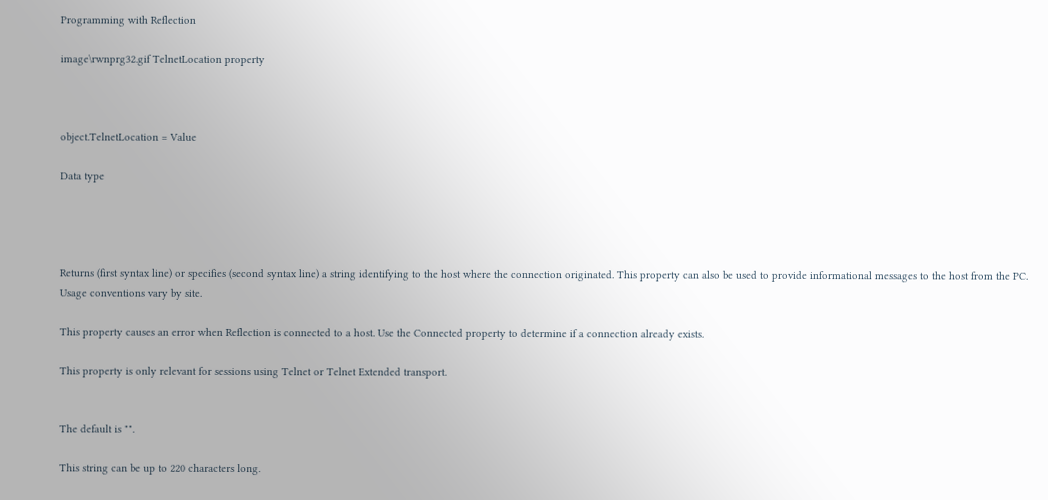Programming with Reflection

image\rwnprg32.gif TelnetLocation property



object.TelnetLocation = Value

Data type




Returns (first syntax line) or specifies (second syntax line) a string identifying to the host where the connection originated. This property can also be used to provide informational messages to the host from the PC. Usage conventions vary by site.

This property causes an error when Reflection is connected to a host. Use the Connected property to determine if a connection already exists.

This property is only relevant for sessions using Telnet or Telnet Extended transport.


The default is "".

This string can be up to 220 characters long.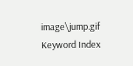image\jump.gif Keyword Index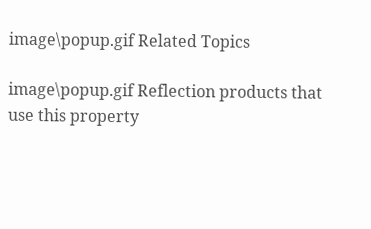image\popup.gif Related Topics

image\popup.gif Reflection products that use this property